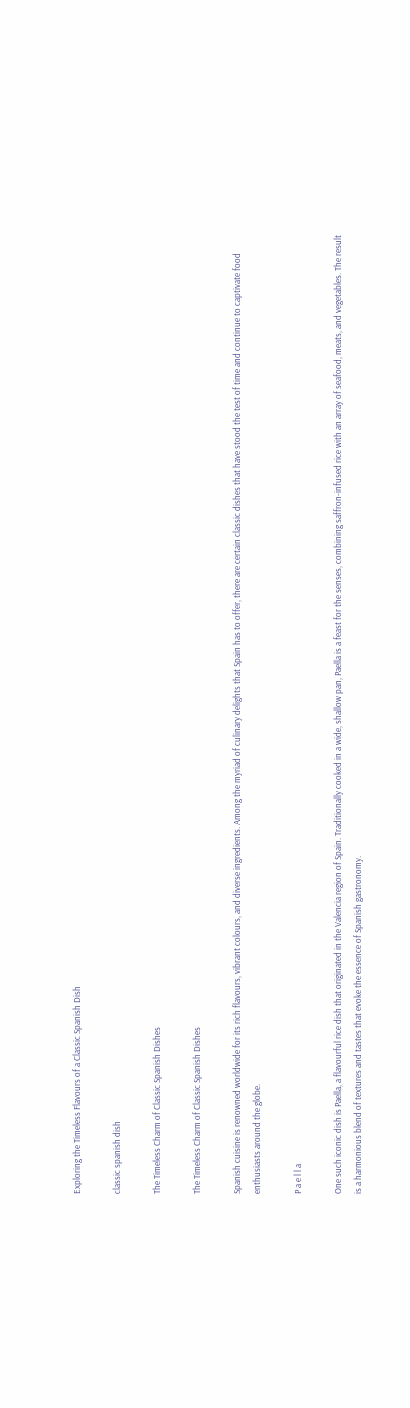Exploring the Timeless Flavours of a Classic Spanish Dish

classic spanish dish

The Timeless Charm of Classic Spanish Dishes

The Timeless Charm of Classic Spanish Dishes

Spanish cuisine is renowned worldwide for its rich flavours, vibrant colours, and diverse ingredients. Among the myriad of culinary delights that Spain has to offer, there are certain classic dishes that have stood the test of time and continue to captivate food enthusiasts around the globe.

P a e l l a

One such iconic dish is Paella, a flavourful rice dish that originated in the Valencia region of Spain. Traditionally cooked in a wide, shallow pan, Paella is a feast for the senses, combining saffron-infused rice with an array of seafood, meats, and vegetables. The result is a harmonious blend of textures and tastes that evoke the essence of Spanish gastronomy.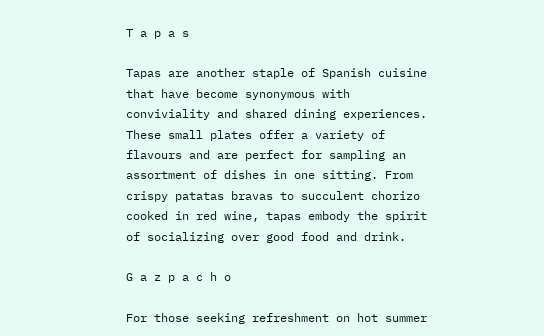T a p a s

Tapas are another staple of Spanish cuisine that have become synonymous with conviviality and shared dining experiences. These small plates offer a variety of flavours and are perfect for sampling an assortment of dishes in one sitting. From crispy patatas bravas to succulent chorizo cooked in red wine, tapas embody the spirit of socializing over good food and drink.

G a z p a c h o

For those seeking refreshment on hot summer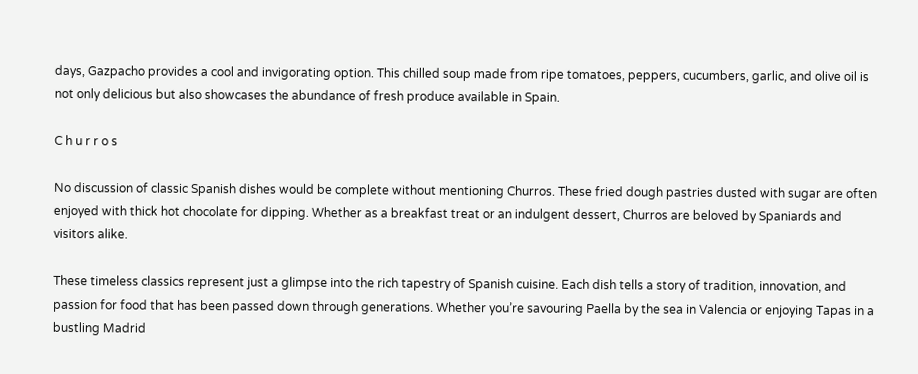days, Gazpacho provides a cool and invigorating option. This chilled soup made from ripe tomatoes, peppers, cucumbers, garlic, and olive oil is not only delicious but also showcases the abundance of fresh produce available in Spain.

C h u r r o s

No discussion of classic Spanish dishes would be complete without mentioning Churros. These fried dough pastries dusted with sugar are often enjoyed with thick hot chocolate for dipping. Whether as a breakfast treat or an indulgent dessert, Churros are beloved by Spaniards and visitors alike.

These timeless classics represent just a glimpse into the rich tapestry of Spanish cuisine. Each dish tells a story of tradition, innovation, and passion for food that has been passed down through generations. Whether you’re savouring Paella by the sea in Valencia or enjoying Tapas in a bustling Madrid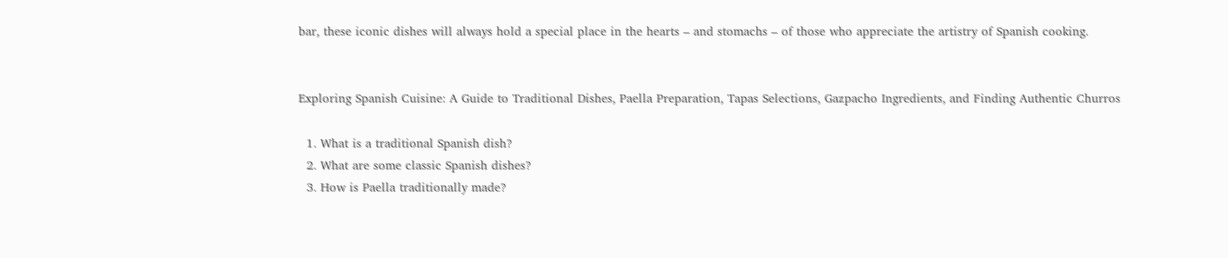bar, these iconic dishes will always hold a special place in the hearts – and stomachs – of those who appreciate the artistry of Spanish cooking.


Exploring Spanish Cuisine: A Guide to Traditional Dishes, Paella Preparation, Tapas Selections, Gazpacho Ingredients, and Finding Authentic Churros

  1. What is a traditional Spanish dish?
  2. What are some classic Spanish dishes?
  3. How is Paella traditionally made?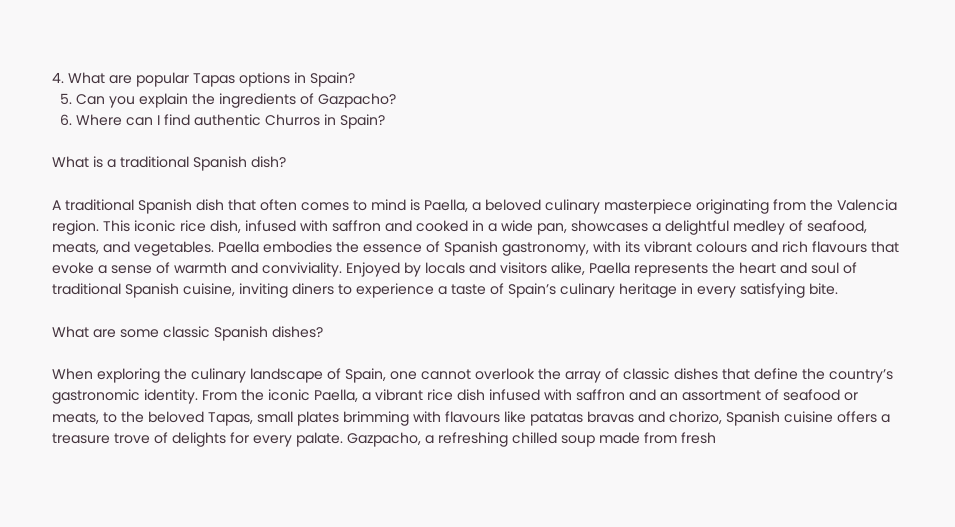4. What are popular Tapas options in Spain?
  5. Can you explain the ingredients of Gazpacho?
  6. Where can I find authentic Churros in Spain?

What is a traditional Spanish dish?

A traditional Spanish dish that often comes to mind is Paella, a beloved culinary masterpiece originating from the Valencia region. This iconic rice dish, infused with saffron and cooked in a wide pan, showcases a delightful medley of seafood, meats, and vegetables. Paella embodies the essence of Spanish gastronomy, with its vibrant colours and rich flavours that evoke a sense of warmth and conviviality. Enjoyed by locals and visitors alike, Paella represents the heart and soul of traditional Spanish cuisine, inviting diners to experience a taste of Spain’s culinary heritage in every satisfying bite.

What are some classic Spanish dishes?

When exploring the culinary landscape of Spain, one cannot overlook the array of classic dishes that define the country’s gastronomic identity. From the iconic Paella, a vibrant rice dish infused with saffron and an assortment of seafood or meats, to the beloved Tapas, small plates brimming with flavours like patatas bravas and chorizo, Spanish cuisine offers a treasure trove of delights for every palate. Gazpacho, a refreshing chilled soup made from fresh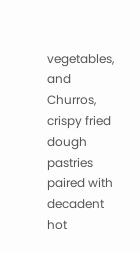vegetables, and Churros, crispy fried dough pastries paired with decadent hot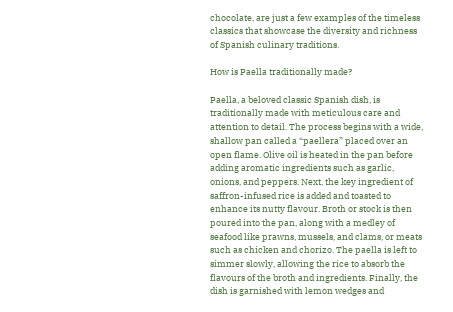chocolate, are just a few examples of the timeless classics that showcase the diversity and richness of Spanish culinary traditions.

How is Paella traditionally made?

Paella, a beloved classic Spanish dish, is traditionally made with meticulous care and attention to detail. The process begins with a wide, shallow pan called a “paellera” placed over an open flame. Olive oil is heated in the pan before adding aromatic ingredients such as garlic, onions, and peppers. Next, the key ingredient of saffron-infused rice is added and toasted to enhance its nutty flavour. Broth or stock is then poured into the pan, along with a medley of seafood like prawns, mussels, and clams, or meats such as chicken and chorizo. The paella is left to simmer slowly, allowing the rice to absorb the flavours of the broth and ingredients. Finally, the dish is garnished with lemon wedges and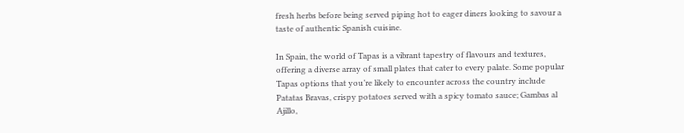fresh herbs before being served piping hot to eager diners looking to savour a taste of authentic Spanish cuisine.

In Spain, the world of Tapas is a vibrant tapestry of flavours and textures, offering a diverse array of small plates that cater to every palate. Some popular Tapas options that you’re likely to encounter across the country include Patatas Bravas, crispy potatoes served with a spicy tomato sauce; Gambas al Ajillo,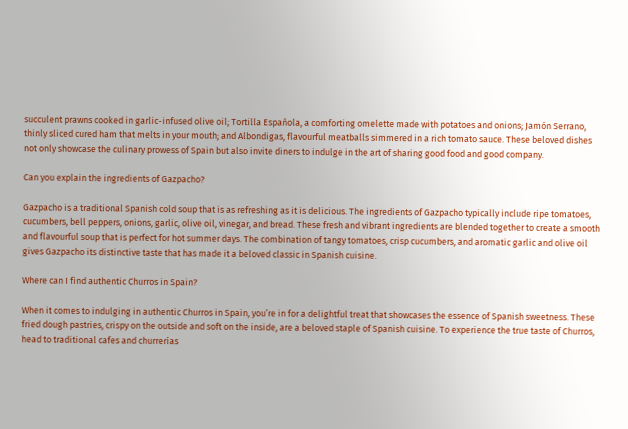succulent prawns cooked in garlic-infused olive oil; Tortilla Española, a comforting omelette made with potatoes and onions; Jamón Serrano, thinly sliced cured ham that melts in your mouth; and Albondigas, flavourful meatballs simmered in a rich tomato sauce. These beloved dishes not only showcase the culinary prowess of Spain but also invite diners to indulge in the art of sharing good food and good company.

Can you explain the ingredients of Gazpacho?

Gazpacho is a traditional Spanish cold soup that is as refreshing as it is delicious. The ingredients of Gazpacho typically include ripe tomatoes, cucumbers, bell peppers, onions, garlic, olive oil, vinegar, and bread. These fresh and vibrant ingredients are blended together to create a smooth and flavourful soup that is perfect for hot summer days. The combination of tangy tomatoes, crisp cucumbers, and aromatic garlic and olive oil gives Gazpacho its distinctive taste that has made it a beloved classic in Spanish cuisine.

Where can I find authentic Churros in Spain?

When it comes to indulging in authentic Churros in Spain, you’re in for a delightful treat that showcases the essence of Spanish sweetness. These fried dough pastries, crispy on the outside and soft on the inside, are a beloved staple of Spanish cuisine. To experience the true taste of Churros, head to traditional cafes and churrerías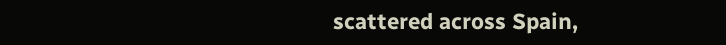scattered across Spain,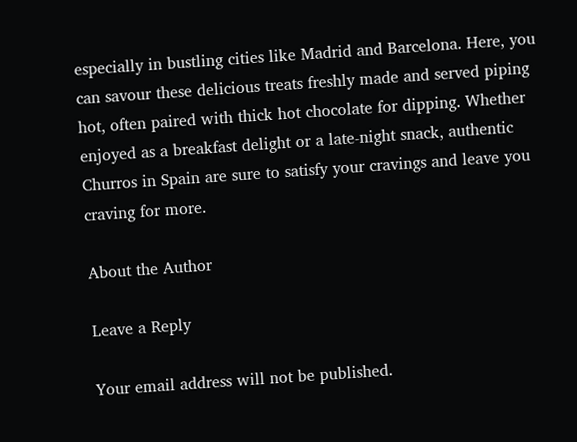especially in bustling cities like Madrid and Barcelona. Here, you can savour these delicious treats freshly made and served piping hot, often paired with thick hot chocolate for dipping. Whether enjoyed as a breakfast delight or a late-night snack, authentic Churros in Spain are sure to satisfy your cravings and leave you craving for more.

About the Author

Leave a Reply

Your email address will not be published.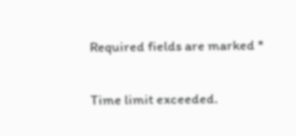Required fields are marked *

Time limit exceeded.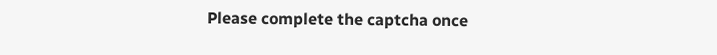Please complete the captcha once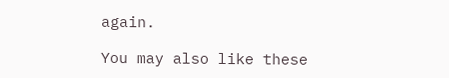again.

You may also like these